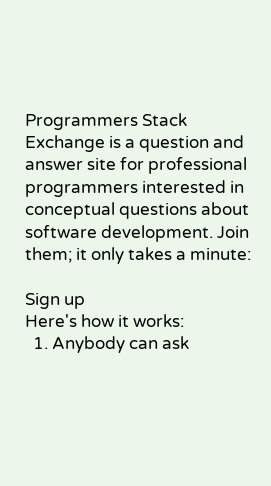Programmers Stack Exchange is a question and answer site for professional programmers interested in conceptual questions about software development. Join them; it only takes a minute:

Sign up
Here's how it works:
  1. Anybody can ask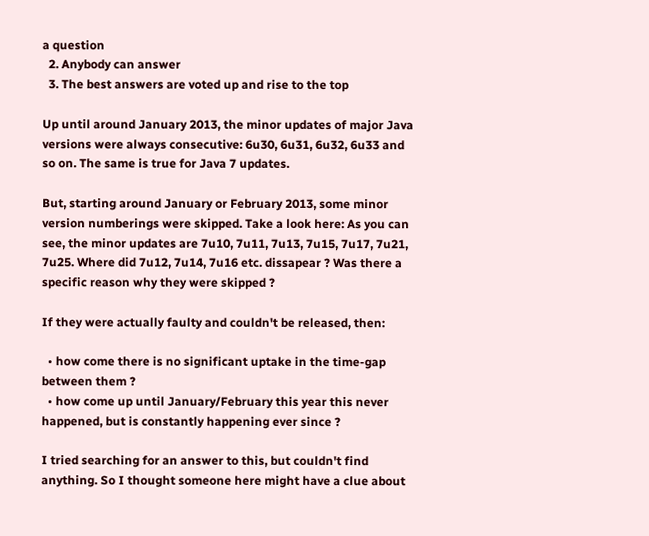a question
  2. Anybody can answer
  3. The best answers are voted up and rise to the top

Up until around January 2013, the minor updates of major Java versions were always consecutive: 6u30, 6u31, 6u32, 6u33 and so on. The same is true for Java 7 updates.

But, starting around January or February 2013, some minor version numberings were skipped. Take a look here: As you can see, the minor updates are 7u10, 7u11, 7u13, 7u15, 7u17, 7u21, 7u25. Where did 7u12, 7u14, 7u16 etc. dissapear ? Was there a specific reason why they were skipped ?

If they were actually faulty and couldn't be released, then:

  • how come there is no significant uptake in the time-gap between them ?
  • how come up until January/February this year this never happened, but is constantly happening ever since ?

I tried searching for an answer to this, but couldn't find anything. So I thought someone here might have a clue about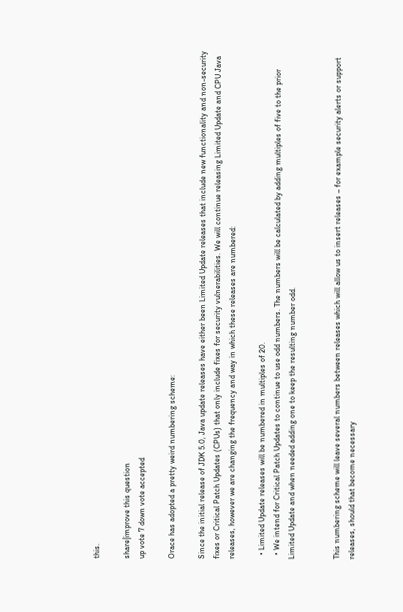this.

share|improve this question
up vote 7 down vote accepted

Orace has adopted a pretty weird numbering scheme:

Since the initial release of JDK 5.0, Java update releases have either been Limited Update releases that include new functionality and non-security fixes or Critical Patch Updates (CPUs) that only include fixes for security vulnerabilities. We will continue releasing Limited Update and CPU Java releases, however we are changing the frequency and way in which these releases are numbered:

  • Limited Update releases will be numbered in multiples of 20.
  • We intend for Critical Patch Updates to continue to use odd numbers. The numbers will be calculated by adding multiples of five to the prior Limited Update and when needed adding one to keep the resulting number odd.


This numbering scheme will leave several numbers between releases which will allow us to insert releases – for example security alerts or support releases, should that become necessary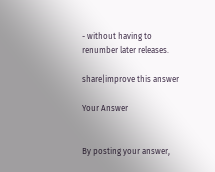- without having to renumber later releases.

share|improve this answer

Your Answer


By posting your answer,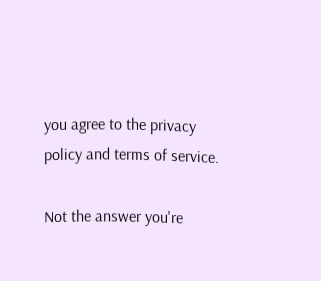you agree to the privacy policy and terms of service.

Not the answer you're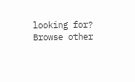looking for? Browse other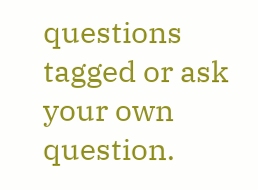questions tagged or ask your own question.